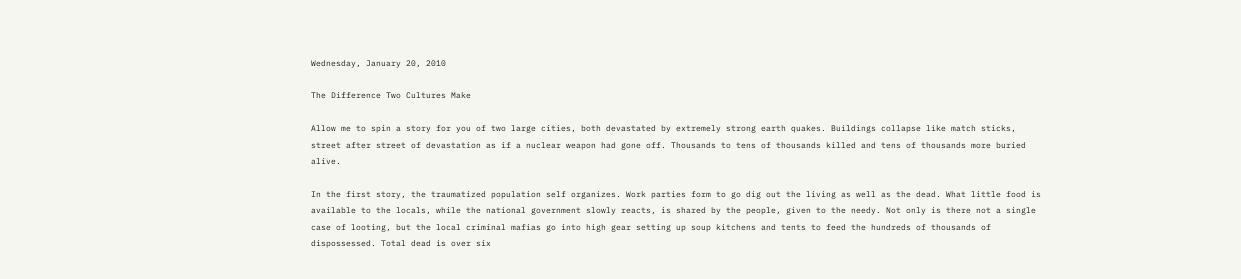Wednesday, January 20, 2010

The Difference Two Cultures Make

Allow me to spin a story for you of two large cities, both devastated by extremely strong earth quakes. Buildings collapse like match sticks, street after street of devastation as if a nuclear weapon had gone off. Thousands to tens of thousands killed and tens of thousands more buried alive.

In the first story, the traumatized population self organizes. Work parties form to go dig out the living as well as the dead. What little food is available to the locals, while the national government slowly reacts, is shared by the people, given to the needy. Not only is there not a single case of looting, but the local criminal mafias go into high gear setting up soup kitchens and tents to feed the hundreds of thousands of dispossessed. Total dead is over six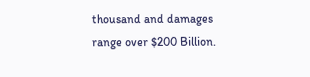thousand and damages range over $200 Billion.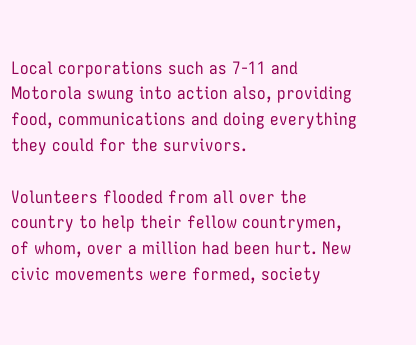Local corporations such as 7-11 and Motorola swung into action also, providing food, communications and doing everything they could for the survivors.

Volunteers flooded from all over the country to help their fellow countrymen, of whom, over a million had been hurt. New civic movements were formed, society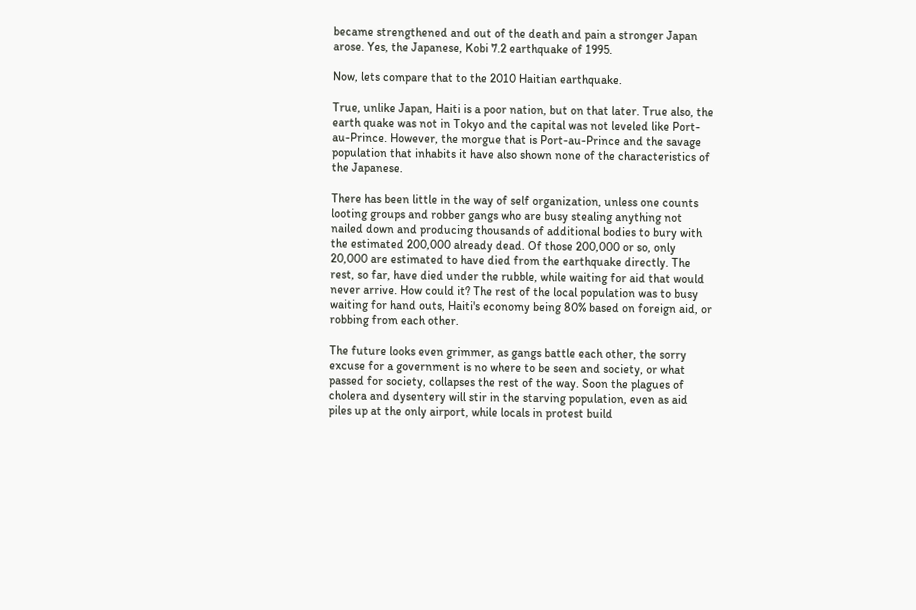became strengthened and out of the death and pain a stronger Japan arose. Yes, the Japanese, Kobi 7.2 earthquake of 1995.

Now, lets compare that to the 2010 Haitian earthquake.

True, unlike Japan, Haiti is a poor nation, but on that later. True also, the earth quake was not in Tokyo and the capital was not leveled like Port-au-Prince. However, the morgue that is Port-au-Prince and the savage population that inhabits it have also shown none of the characteristics of the Japanese.

There has been little in the way of self organization, unless one counts looting groups and robber gangs who are busy stealing anything not nailed down and producing thousands of additional bodies to bury with the estimated 200,000 already dead. Of those 200,000 or so, only 20,000 are estimated to have died from the earthquake directly. The rest, so far, have died under the rubble, while waiting for aid that would never arrive. How could it? The rest of the local population was to busy waiting for hand outs, Haiti's economy being 80% based on foreign aid, or robbing from each other.

The future looks even grimmer, as gangs battle each other, the sorry excuse for a government is no where to be seen and society, or what passed for society, collapses the rest of the way. Soon the plagues of cholera and dysentery will stir in the starving population, even as aid piles up at the only airport, while locals in protest build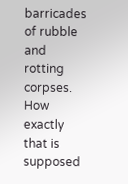barricades of rubble and rotting corpses. How exactly that is supposed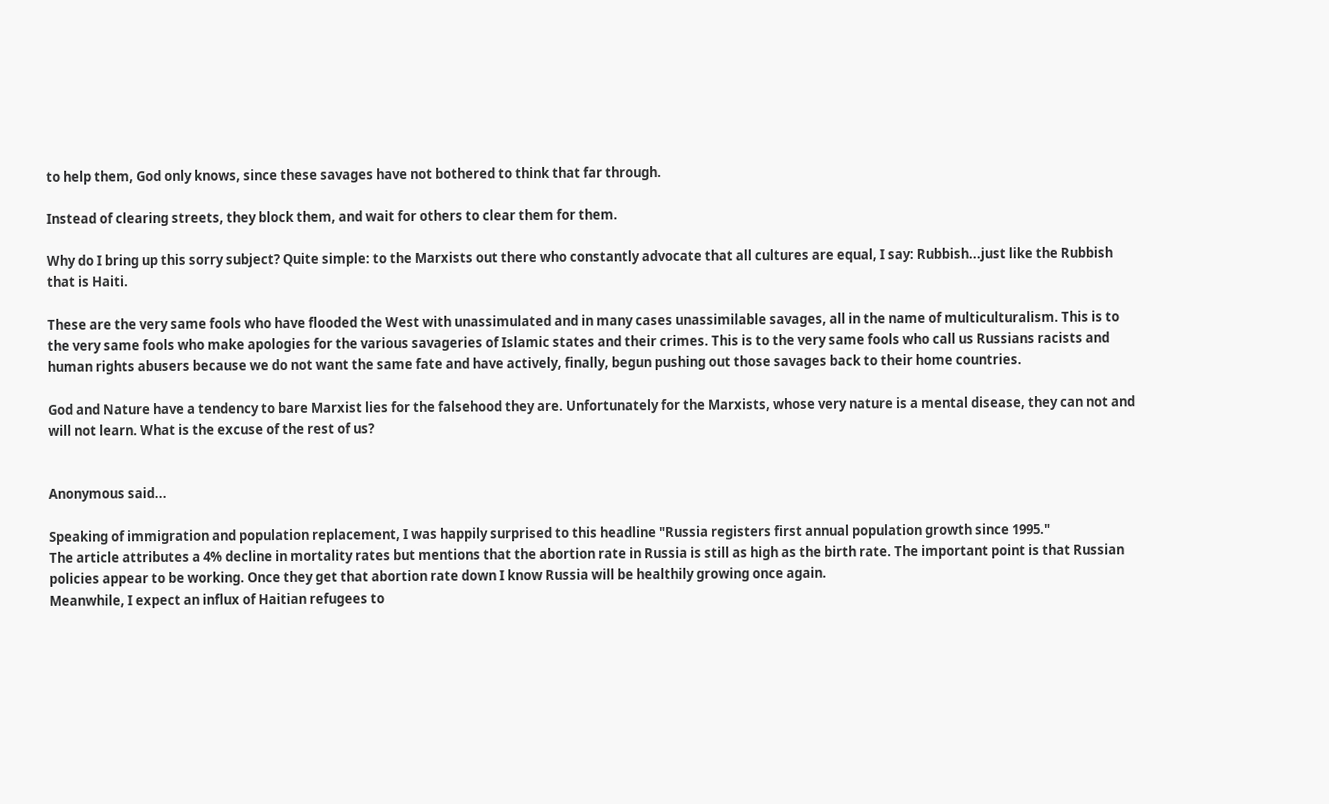to help them, God only knows, since these savages have not bothered to think that far through.

Instead of clearing streets, they block them, and wait for others to clear them for them.

Why do I bring up this sorry subject? Quite simple: to the Marxists out there who constantly advocate that all cultures are equal, I say: Rubbish...just like the Rubbish that is Haiti.

These are the very same fools who have flooded the West with unassimulated and in many cases unassimilable savages, all in the name of multiculturalism. This is to the very same fools who make apologies for the various savageries of Islamic states and their crimes. This is to the very same fools who call us Russians racists and human rights abusers because we do not want the same fate and have actively, finally, begun pushing out those savages back to their home countries.

God and Nature have a tendency to bare Marxist lies for the falsehood they are. Unfortunately for the Marxists, whose very nature is a mental disease, they can not and will not learn. What is the excuse of the rest of us?


Anonymous said...

Speaking of immigration and population replacement, I was happily surprised to this headline "Russia registers first annual population growth since 1995."
The article attributes a 4% decline in mortality rates but mentions that the abortion rate in Russia is still as high as the birth rate. The important point is that Russian policies appear to be working. Once they get that abortion rate down I know Russia will be healthily growing once again.
Meanwhile, I expect an influx of Haitian refugees to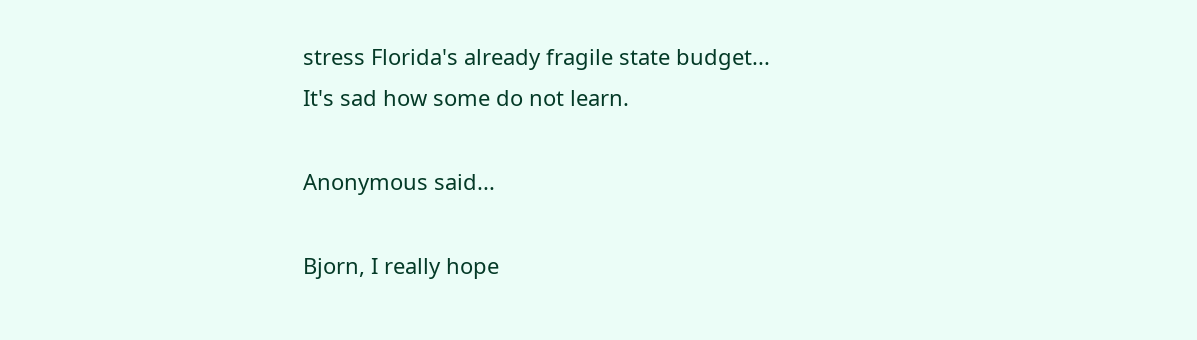stress Florida's already fragile state budget...
It's sad how some do not learn.

Anonymous said...

Bjorn, I really hope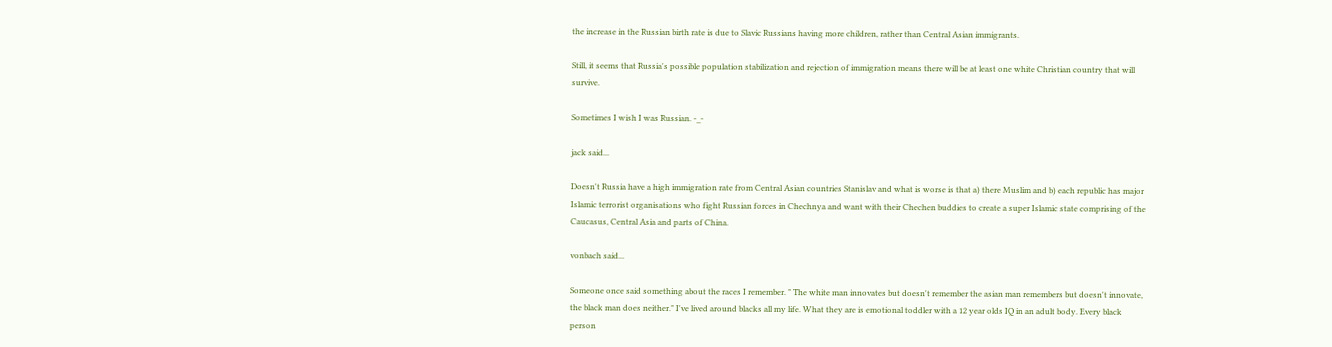the increase in the Russian birth rate is due to Slavic Russians having more children, rather than Central Asian immigrants.

Still, it seems that Russia's possible population stabilization and rejection of immigration means there will be at least one white Christian country that will survive.

Sometimes I wish I was Russian. -_-

jack said...

Doesn't Russia have a high immigration rate from Central Asian countries Stanislav and what is worse is that a) there Muslim and b) each republic has major Islamic terrorist organisations who fight Russian forces in Chechnya and want with their Chechen buddies to create a super Islamic state comprising of the Caucasus, Central Asia and parts of China.

vonbach said...

Someone once said something about the races I remember. " The white man innovates but doesn't remember the asian man remembers but doesn't innovate, the black man does neither." I've lived around blacks all my life. What they are is emotional toddler with a 12 year olds IQ in an adult body. Every black person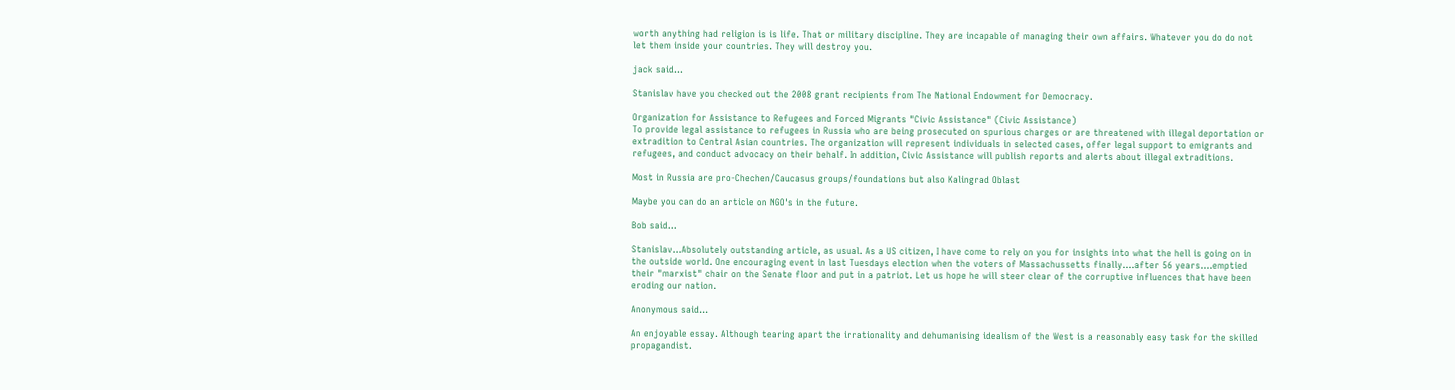worth anything had religion is is life. That or military discipline. They are incapable of managing their own affairs. Whatever you do do not let them inside your countries. They will destroy you.

jack said...

Stanislav have you checked out the 2008 grant recipients from The National Endowment for Democracy.

Organization for Assistance to Refugees and Forced Migrants "Civic Assistance" (Civic Assistance)
To provide legal assistance to refugees in Russia who are being prosecuted on spurious charges or are threatened with illegal deportation or extradition to Central Asian countries. The organization will represent individuals in selected cases, offer legal support to emigrants and refugees, and conduct advocacy on their behalf. In addition, Civic Assistance will publish reports and alerts about illegal extraditions.

Most in Russia are pro-Chechen/Caucasus groups/foundations but also Kalingrad Oblast

Maybe you can do an article on NGO's in the future.

Bob said...

Stanislav...Absolutely outstanding article, as usual. As a US citizen, I have come to rely on you for insights into what the hell is going on in the outside world. One encouraging event in last Tuesdays election when the voters of Massachussetts finally....after 56 years....emptied their "marxist" chair on the Senate floor and put in a patriot. Let us hope he will steer clear of the corruptive influences that have been eroding our nation.

Anonymous said...

An enjoyable essay. Although tearing apart the irrationality and dehumanising idealism of the West is a reasonably easy task for the skilled propagandist.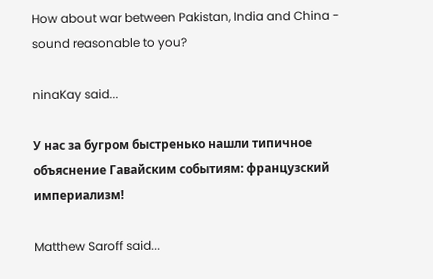How about war between Pakistan, India and China - sound reasonable to you?

ninaKay said...

У нас за бугром быстренько нашли типичное объяснение Гавайским событиям: французский империализм!

Matthew Saroff said...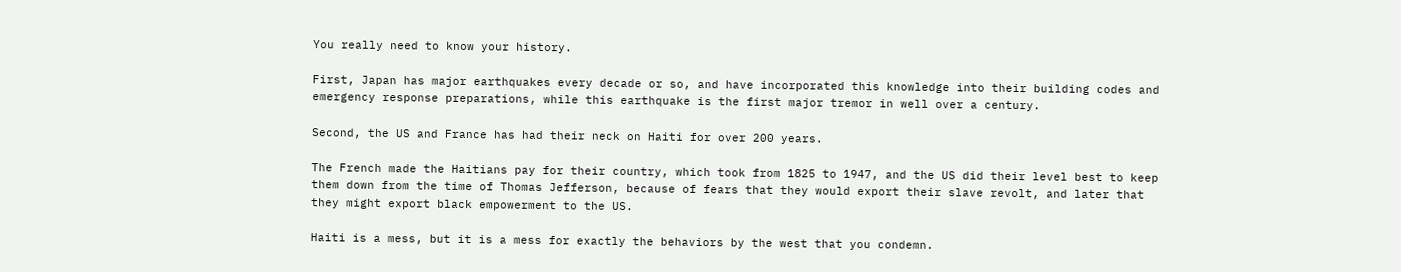You really need to know your history.

First, Japan has major earthquakes every decade or so, and have incorporated this knowledge into their building codes and emergency response preparations, while this earthquake is the first major tremor in well over a century.

Second, the US and France has had their neck on Haiti for over 200 years.

The French made the Haitians pay for their country, which took from 1825 to 1947, and the US did their level best to keep them down from the time of Thomas Jefferson, because of fears that they would export their slave revolt, and later that they might export black empowerment to the US.

Haiti is a mess, but it is a mess for exactly the behaviors by the west that you condemn.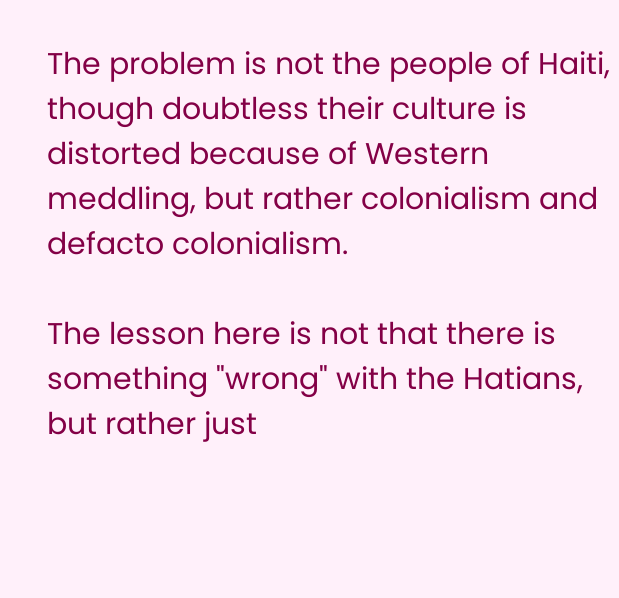The problem is not the people of Haiti, though doubtless their culture is distorted because of Western meddling, but rather colonialism and defacto colonialism.

The lesson here is not that there is something "wrong" with the Hatians, but rather just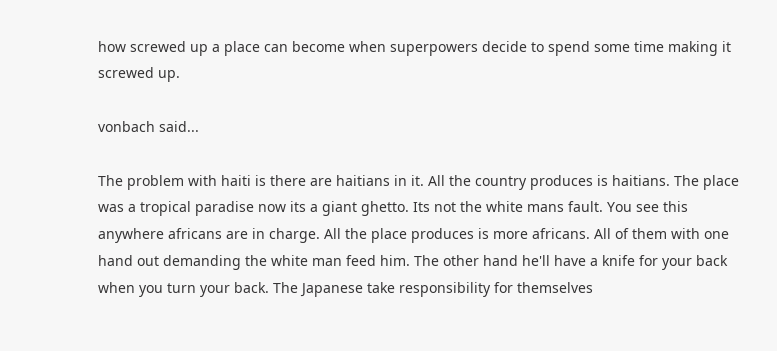how screwed up a place can become when superpowers decide to spend some time making it screwed up.

vonbach said...

The problem with haiti is there are haitians in it. All the country produces is haitians. The place was a tropical paradise now its a giant ghetto. Its not the white mans fault. You see this anywhere africans are in charge. All the place produces is more africans. All of them with one hand out demanding the white man feed him. The other hand he'll have a knife for your back when you turn your back. The Japanese take responsibility for themselves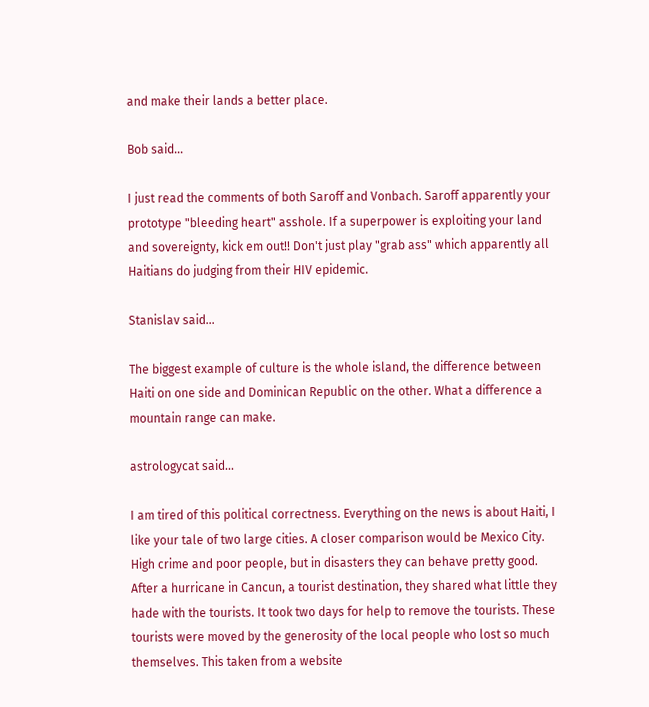and make their lands a better place.

Bob said...

I just read the comments of both Saroff and Vonbach. Saroff apparently your prototype "bleeding heart" asshole. If a superpower is exploiting your land and sovereignty, kick em out!! Don't just play "grab ass" which apparently all Haitians do judging from their HIV epidemic.

Stanislav said...

The biggest example of culture is the whole island, the difference between Haiti on one side and Dominican Republic on the other. What a difference a mountain range can make.

astrologycat said...

I am tired of this political correctness. Everything on the news is about Haiti, I like your tale of two large cities. A closer comparison would be Mexico City. High crime and poor people, but in disasters they can behave pretty good. After a hurricane in Cancun, a tourist destination, they shared what little they hade with the tourists. It took two days for help to remove the tourists. These tourists were moved by the generosity of the local people who lost so much themselves. This taken from a website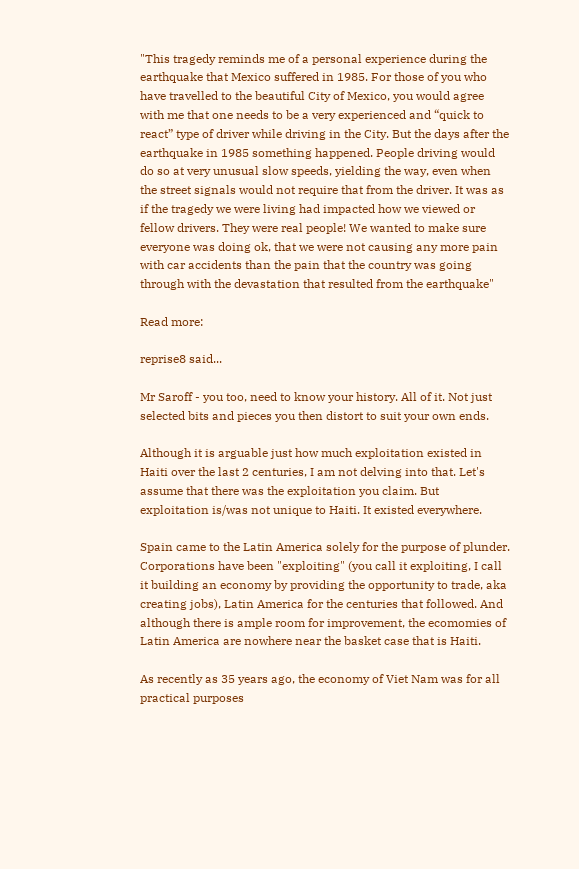"This tragedy reminds me of a personal experience during the earthquake that Mexico suffered in 1985. For those of you who have travelled to the beautiful City of Mexico, you would agree with me that one needs to be a very experienced and “quick to react” type of driver while driving in the City. But the days after the earthquake in 1985 something happened. People driving would do so at very unusual slow speeds, yielding the way, even when the street signals would not require that from the driver. It was as if the tragedy we were living had impacted how we viewed or fellow drivers. They were real people! We wanted to make sure everyone was doing ok, that we were not causing any more pain with car accidents than the pain that the country was going through with the devastation that resulted from the earthquake"

Read more:

reprise8 said...

Mr Saroff - you too, need to know your history. All of it. Not just selected bits and pieces you then distort to suit your own ends.

Although it is arguable just how much exploitation existed in Haiti over the last 2 centuries, I am not delving into that. Let's assume that there was the exploitation you claim. But exploitation is/was not unique to Haiti. It existed everywhere.

Spain came to the Latin America solely for the purpose of plunder. Corporations have been "exploiting" (you call it exploiting, I call it building an economy by providing the opportunity to trade, aka creating jobs), Latin America for the centuries that followed. And although there is ample room for improvement, the ecomomies of Latin America are nowhere near the basket case that is Haiti.

As recently as 35 years ago, the economy of Viet Nam was for all practical purposes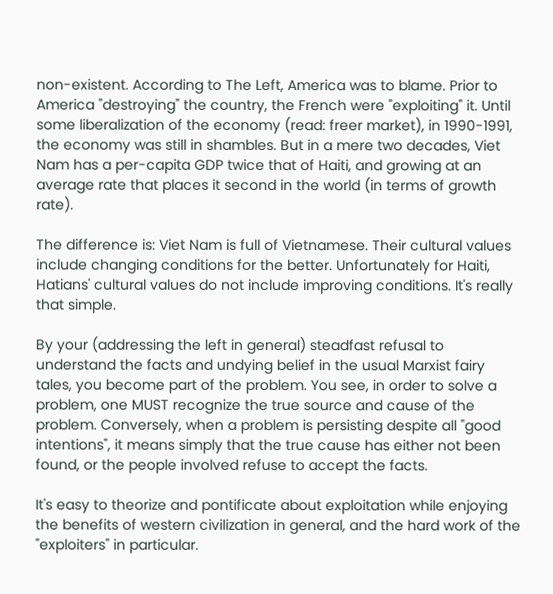non-existent. According to The Left, America was to blame. Prior to America "destroying" the country, the French were "exploiting" it. Until some liberalization of the economy (read: freer market), in 1990-1991, the economy was still in shambles. But in a mere two decades, Viet Nam has a per-capita GDP twice that of Haiti, and growing at an average rate that places it second in the world (in terms of growth rate).

The difference is: Viet Nam is full of Vietnamese. Their cultural values include changing conditions for the better. Unfortunately for Haiti, Hatians' cultural values do not include improving conditions. It's really that simple.

By your (addressing the left in general) steadfast refusal to understand the facts and undying belief in the usual Marxist fairy tales, you become part of the problem. You see, in order to solve a problem, one MUST recognize the true source and cause of the problem. Conversely, when a problem is persisting despite all "good intentions", it means simply that the true cause has either not been found, or the people involved refuse to accept the facts.

It's easy to theorize and pontificate about exploitation while enjoying the benefits of western civilization in general, and the hard work of the "exploiters" in particular.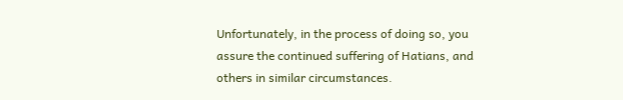Unfortunately, in the process of doing so, you assure the continued suffering of Hatians, and others in similar circumstances.